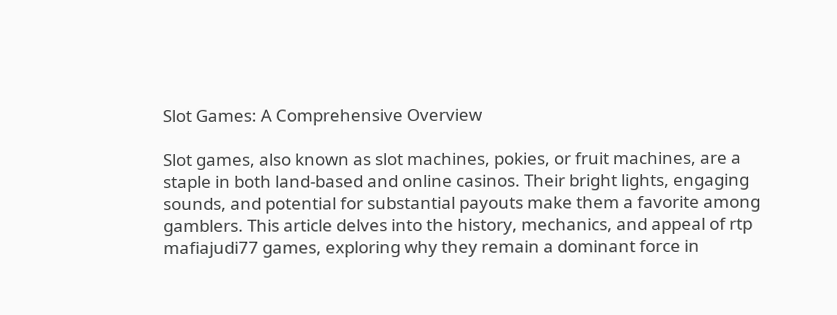Slot Games: A Comprehensive Overview

Slot games, also known as slot machines, pokies, or fruit machines, are a staple in both land-based and online casinos. Their bright lights, engaging sounds, and potential for substantial payouts make them a favorite among gamblers. This article delves into the history, mechanics, and appeal of rtp mafiajudi77 games, exploring why they remain a dominant force in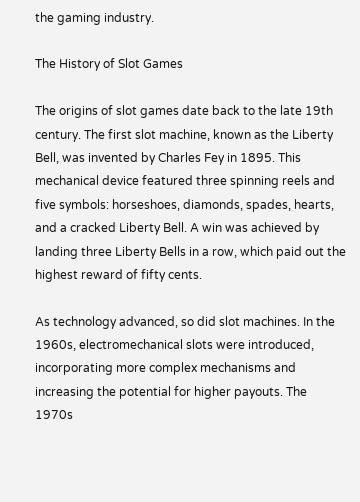the gaming industry.

The History of Slot Games

The origins of slot games date back to the late 19th century. The first slot machine, known as the Liberty Bell, was invented by Charles Fey in 1895. This mechanical device featured three spinning reels and five symbols: horseshoes, diamonds, spades, hearts, and a cracked Liberty Bell. A win was achieved by landing three Liberty Bells in a row, which paid out the highest reward of fifty cents.

As technology advanced, so did slot machines. In the 1960s, electromechanical slots were introduced, incorporating more complex mechanisms and increasing the potential for higher payouts. The 1970s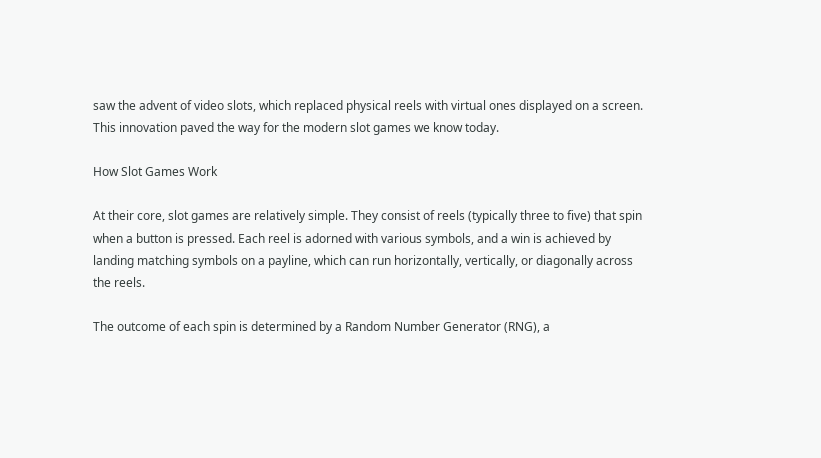saw the advent of video slots, which replaced physical reels with virtual ones displayed on a screen. This innovation paved the way for the modern slot games we know today.

How Slot Games Work

At their core, slot games are relatively simple. They consist of reels (typically three to five) that spin when a button is pressed. Each reel is adorned with various symbols, and a win is achieved by landing matching symbols on a payline, which can run horizontally, vertically, or diagonally across the reels.

The outcome of each spin is determined by a Random Number Generator (RNG), a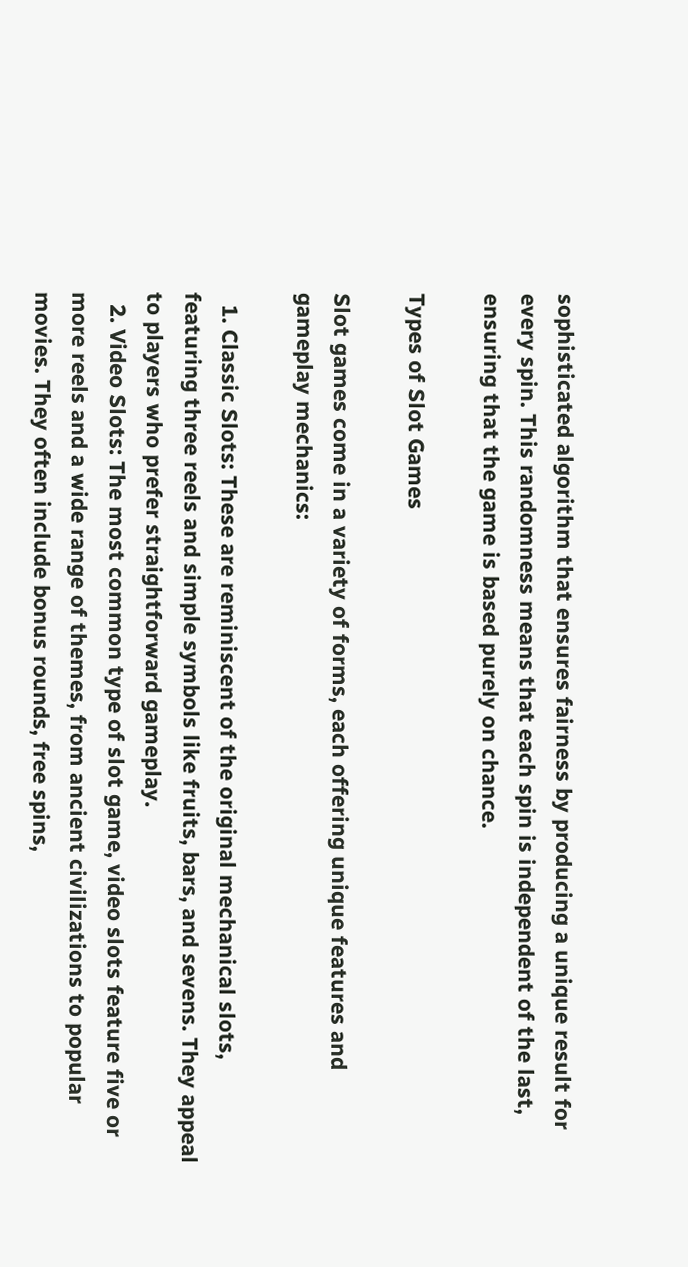sophisticated algorithm that ensures fairness by producing a unique result for every spin. This randomness means that each spin is independent of the last, ensuring that the game is based purely on chance.

Types of Slot Games

Slot games come in a variety of forms, each offering unique features and gameplay mechanics:

  1. Classic Slots: These are reminiscent of the original mechanical slots, featuring three reels and simple symbols like fruits, bars, and sevens. They appeal to players who prefer straightforward gameplay.
  2. Video Slots: The most common type of slot game, video slots feature five or more reels and a wide range of themes, from ancient civilizations to popular movies. They often include bonus rounds, free spins,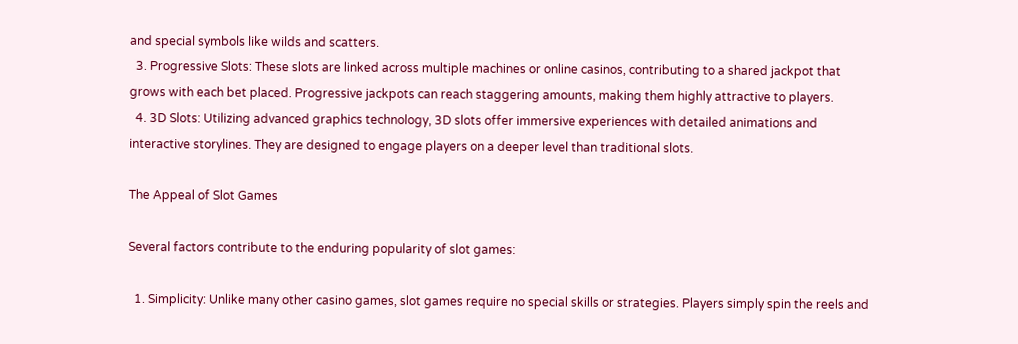and special symbols like wilds and scatters.
  3. Progressive Slots: These slots are linked across multiple machines or online casinos, contributing to a shared jackpot that grows with each bet placed. Progressive jackpots can reach staggering amounts, making them highly attractive to players.
  4. 3D Slots: Utilizing advanced graphics technology, 3D slots offer immersive experiences with detailed animations and interactive storylines. They are designed to engage players on a deeper level than traditional slots.

The Appeal of Slot Games

Several factors contribute to the enduring popularity of slot games:

  1. Simplicity: Unlike many other casino games, slot games require no special skills or strategies. Players simply spin the reels and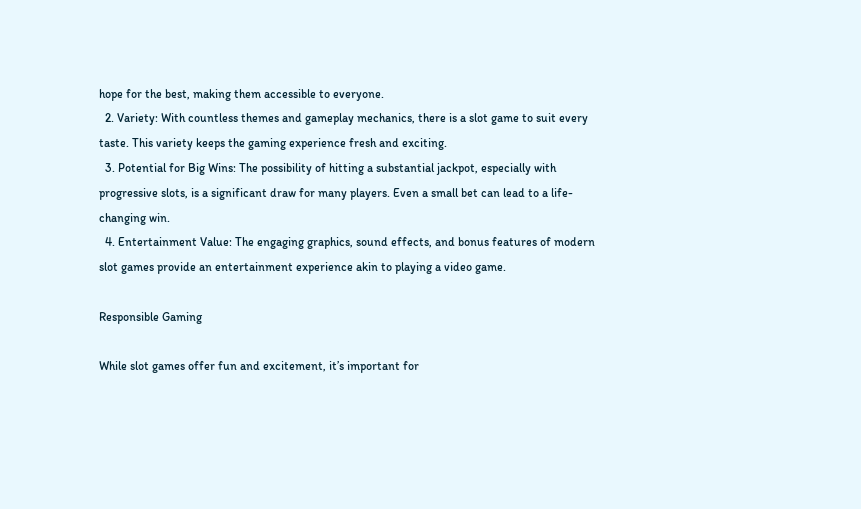hope for the best, making them accessible to everyone.
  2. Variety: With countless themes and gameplay mechanics, there is a slot game to suit every taste. This variety keeps the gaming experience fresh and exciting.
  3. Potential for Big Wins: The possibility of hitting a substantial jackpot, especially with progressive slots, is a significant draw for many players. Even a small bet can lead to a life-changing win.
  4. Entertainment Value: The engaging graphics, sound effects, and bonus features of modern slot games provide an entertainment experience akin to playing a video game.

Responsible Gaming

While slot games offer fun and excitement, it’s important for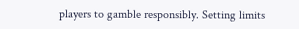players to gamble responsibly. Setting limits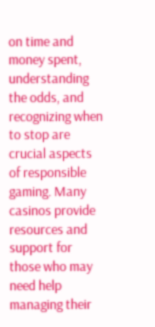on time and money spent, understanding the odds, and recognizing when to stop are crucial aspects of responsible gaming. Many casinos provide resources and support for those who may need help managing their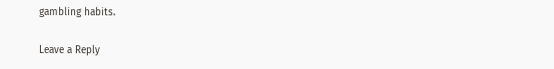gambling habits.

Leave a Reply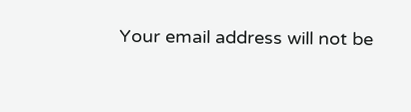Your email address will not be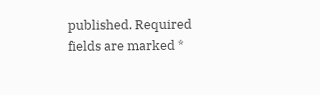published. Required fields are marked *